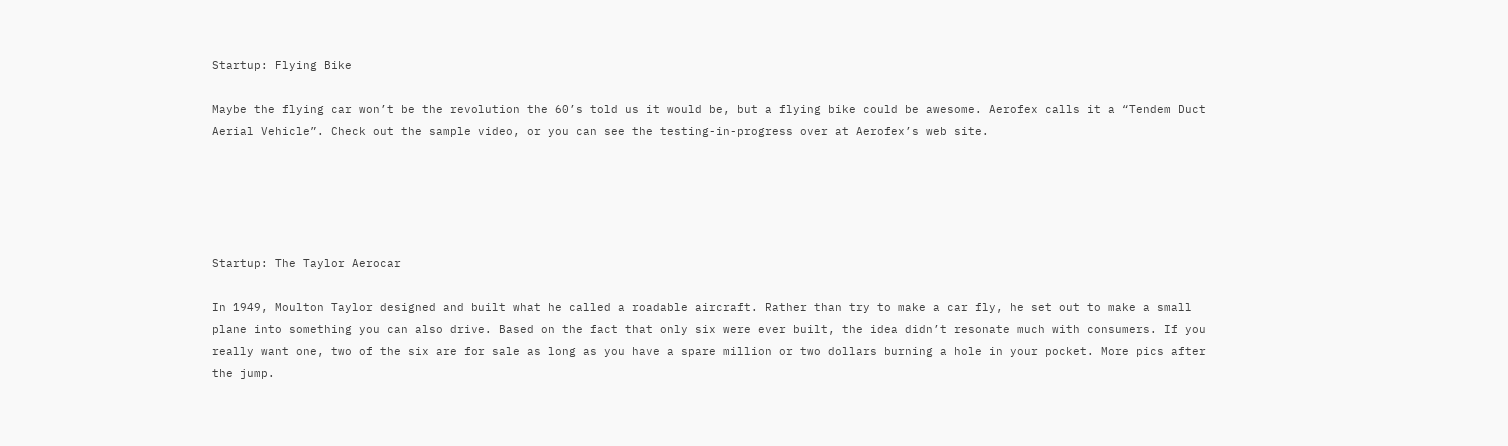Startup: Flying Bike

Maybe the flying car won’t be the revolution the 60’s told us it would be, but a flying bike could be awesome. Aerofex calls it a “Tendem Duct Aerial Vehicle”. Check out the sample video, or you can see the testing-in-progress over at Aerofex’s web site.





Startup: The Taylor Aerocar

In 1949, Moulton Taylor designed and built what he called a roadable aircraft. Rather than try to make a car fly, he set out to make a small plane into something you can also drive. Based on the fact that only six were ever built, the idea didn’t resonate much with consumers. If you really want one, two of the six are for sale as long as you have a spare million or two dollars burning a hole in your pocket. More pics after the jump.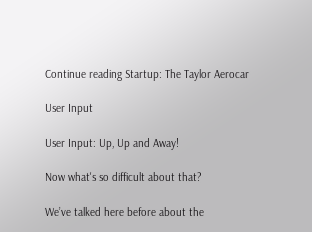Continue reading Startup: The Taylor Aerocar

User Input

User Input: Up, Up and Away!

Now what's so difficult about that?

We’ve talked here before about the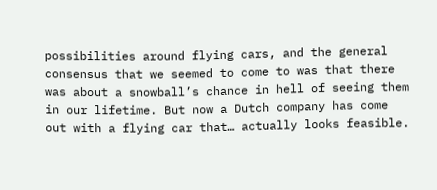possibilities around flying cars, and the general consensus that we seemed to come to was that there was about a snowball’s chance in hell of seeing them in our lifetime. But now a Dutch company has come out with a flying car that… actually looks feasible.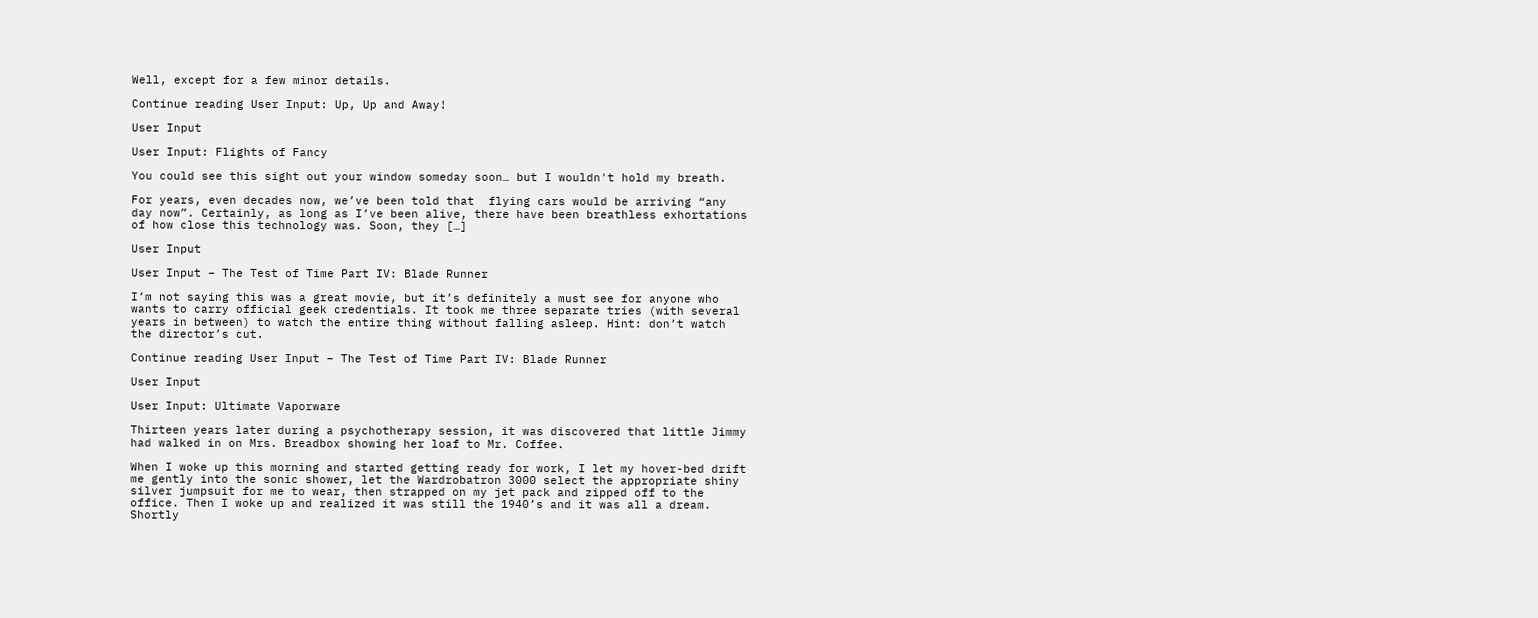Well, except for a few minor details.

Continue reading User Input: Up, Up and Away!

User Input

User Input: Flights of Fancy

You could see this sight out your window someday soon… but I wouldn't hold my breath.

For years, even decades now, we’ve been told that  flying cars would be arriving “any day now”. Certainly, as long as I’ve been alive, there have been breathless exhortations of how close this technology was. Soon, they […]

User Input

User Input – The Test of Time Part IV: Blade Runner

I’m not saying this was a great movie, but it’s definitely a must see for anyone who wants to carry official geek credentials. It took me three separate tries (with several years in between) to watch the entire thing without falling asleep. Hint: don’t watch the director’s cut.

Continue reading User Input – The Test of Time Part IV: Blade Runner

User Input

User Input: Ultimate Vaporware

Thirteen years later during a psychotherapy session, it was discovered that little Jimmy had walked in on Mrs. Breadbox showing her loaf to Mr. Coffee.

When I woke up this morning and started getting ready for work, I let my hover-bed drift me gently into the sonic shower, let the Wardrobatron 3000 select the appropriate shiny silver jumpsuit for me to wear, then strapped on my jet pack and zipped off to the office. Then I woke up and realized it was still the 1940’s and it was all a dream. Shortly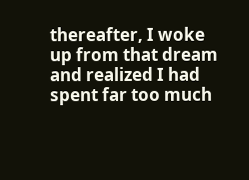thereafter, I woke up from that dream and realized I had spent far too much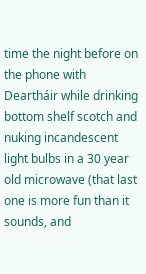time the night before on the phone with Deartháir while drinking bottom shelf scotch and nuking incandescent light bulbs in a 30 year old microwave (that last one is more fun than it sounds, and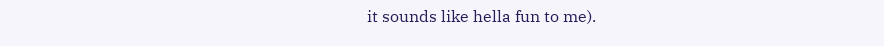it sounds like hella fun to me).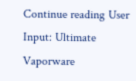Continue reading User Input: Ultimate Vaporware